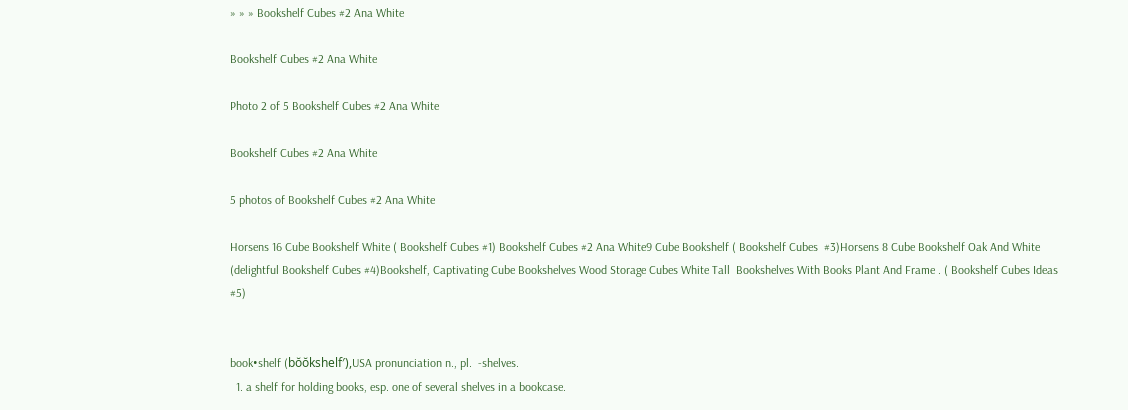» » » Bookshelf Cubes #2 Ana White

Bookshelf Cubes #2 Ana White

Photo 2 of 5 Bookshelf Cubes #2 Ana White

Bookshelf Cubes #2 Ana White

5 photos of Bookshelf Cubes #2 Ana White

Horsens 16 Cube Bookshelf White ( Bookshelf Cubes #1) Bookshelf Cubes #2 Ana White9 Cube Bookshelf ( Bookshelf Cubes  #3)Horsens 8 Cube Bookshelf Oak And White (delightful Bookshelf Cubes #4)Bookshelf, Captivating Cube Bookshelves Wood Storage Cubes White Tall  Bookshelves With Books Plant And Frame . ( Bookshelf Cubes Ideas #5)


book•shelf (bŏŏkshelf′),USA pronunciation n., pl.  -shelves.
  1. a shelf for holding books, esp. one of several shelves in a bookcase.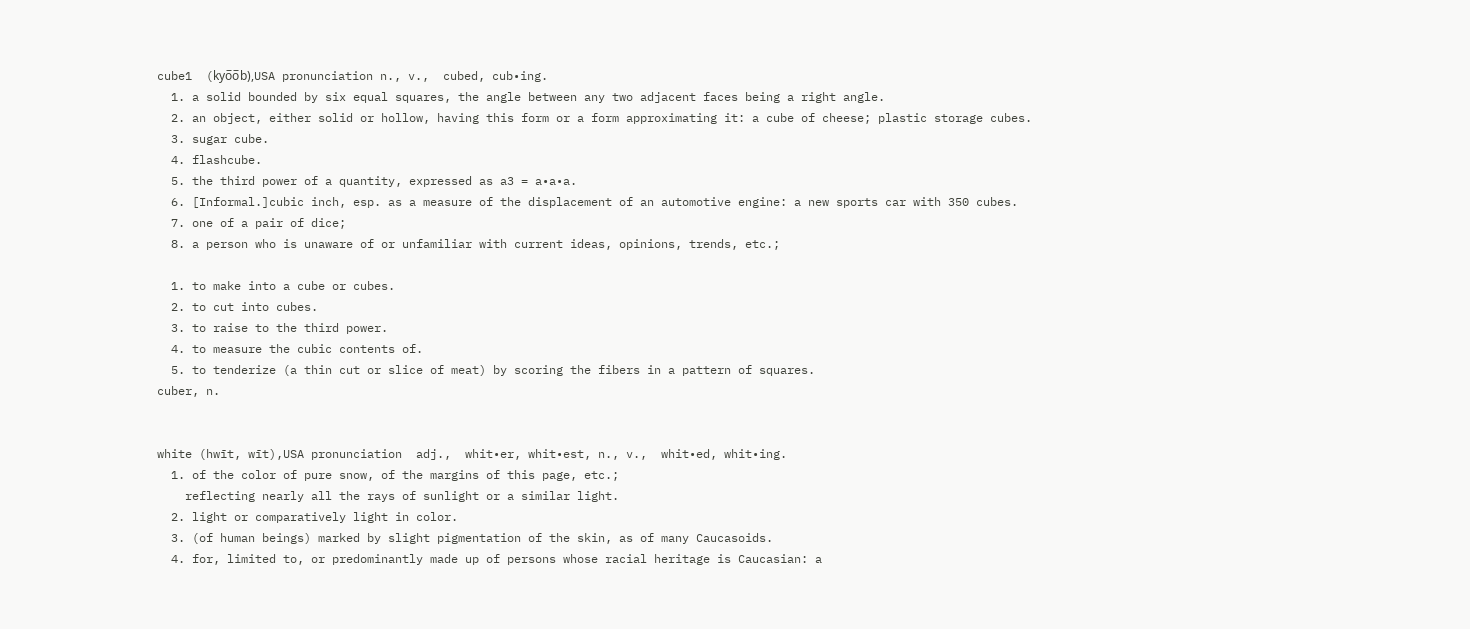cube1  (kyo̅o̅b),USA pronunciation n., v.,  cubed, cub•ing.
  1. a solid bounded by six equal squares, the angle between any two adjacent faces being a right angle.
  2. an object, either solid or hollow, having this form or a form approximating it: a cube of cheese; plastic storage cubes.
  3. sugar cube.
  4. flashcube.
  5. the third power of a quantity, expressed as a3 = a•a•a.
  6. [Informal.]cubic inch, esp. as a measure of the displacement of an automotive engine: a new sports car with 350 cubes.
  7. one of a pair of dice;
  8. a person who is unaware of or unfamiliar with current ideas, opinions, trends, etc.;

  1. to make into a cube or cubes.
  2. to cut into cubes.
  3. to raise to the third power.
  4. to measure the cubic contents of.
  5. to tenderize (a thin cut or slice of meat) by scoring the fibers in a pattern of squares.
cuber, n.


white (hwīt, wīt),USA pronunciation  adj.,  whit•er, whit•est, n., v.,  whit•ed, whit•ing.
  1. of the color of pure snow, of the margins of this page, etc.;
    reflecting nearly all the rays of sunlight or a similar light.
  2. light or comparatively light in color.
  3. (of human beings) marked by slight pigmentation of the skin, as of many Caucasoids.
  4. for, limited to, or predominantly made up of persons whose racial heritage is Caucasian: a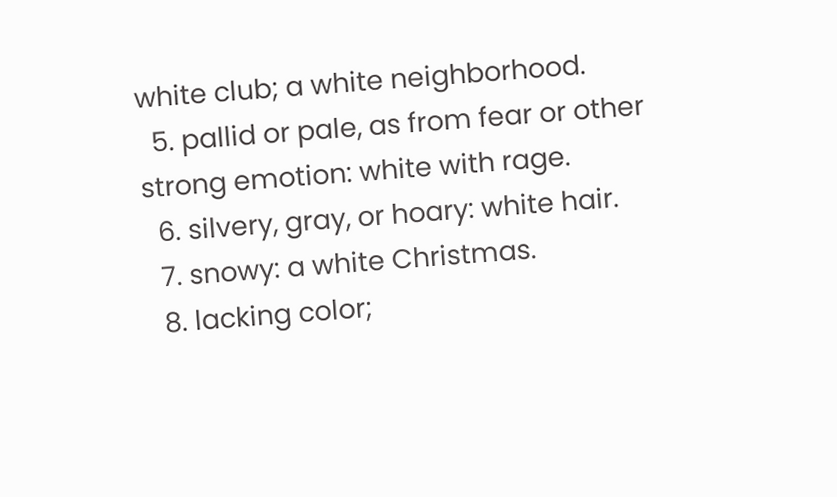white club; a white neighborhood.
  5. pallid or pale, as from fear or other strong emotion: white with rage.
  6. silvery, gray, or hoary: white hair.
  7. snowy: a white Christmas.
  8. lacking color;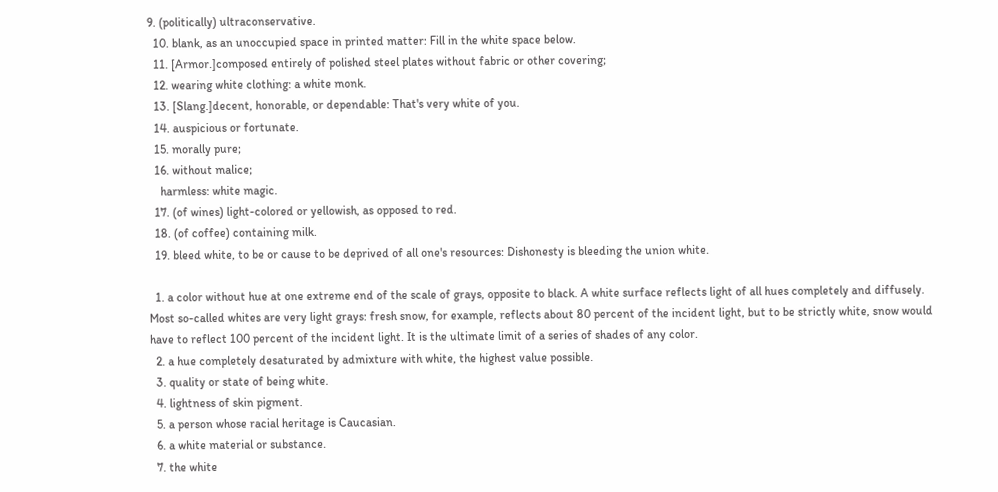9. (politically) ultraconservative.
  10. blank, as an unoccupied space in printed matter: Fill in the white space below.
  11. [Armor.]composed entirely of polished steel plates without fabric or other covering;
  12. wearing white clothing: a white monk.
  13. [Slang.]decent, honorable, or dependable: That's very white of you.
  14. auspicious or fortunate.
  15. morally pure;
  16. without malice;
    harmless: white magic.
  17. (of wines) light-colored or yellowish, as opposed to red.
  18. (of coffee) containing milk.
  19. bleed white, to be or cause to be deprived of all one's resources: Dishonesty is bleeding the union white.

  1. a color without hue at one extreme end of the scale of grays, opposite to black. A white surface reflects light of all hues completely and diffusely. Most so-called whites are very light grays: fresh snow, for example, reflects about 80 percent of the incident light, but to be strictly white, snow would have to reflect 100 percent of the incident light. It is the ultimate limit of a series of shades of any color.
  2. a hue completely desaturated by admixture with white, the highest value possible.
  3. quality or state of being white.
  4. lightness of skin pigment.
  5. a person whose racial heritage is Caucasian.
  6. a white material or substance.
  7. the white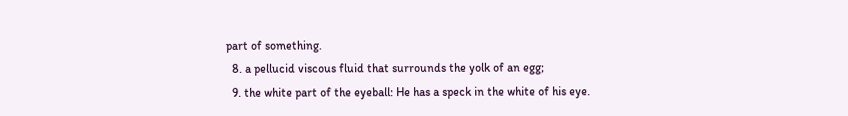part of something.
  8. a pellucid viscous fluid that surrounds the yolk of an egg;
  9. the white part of the eyeball: He has a speck in the white of his eye.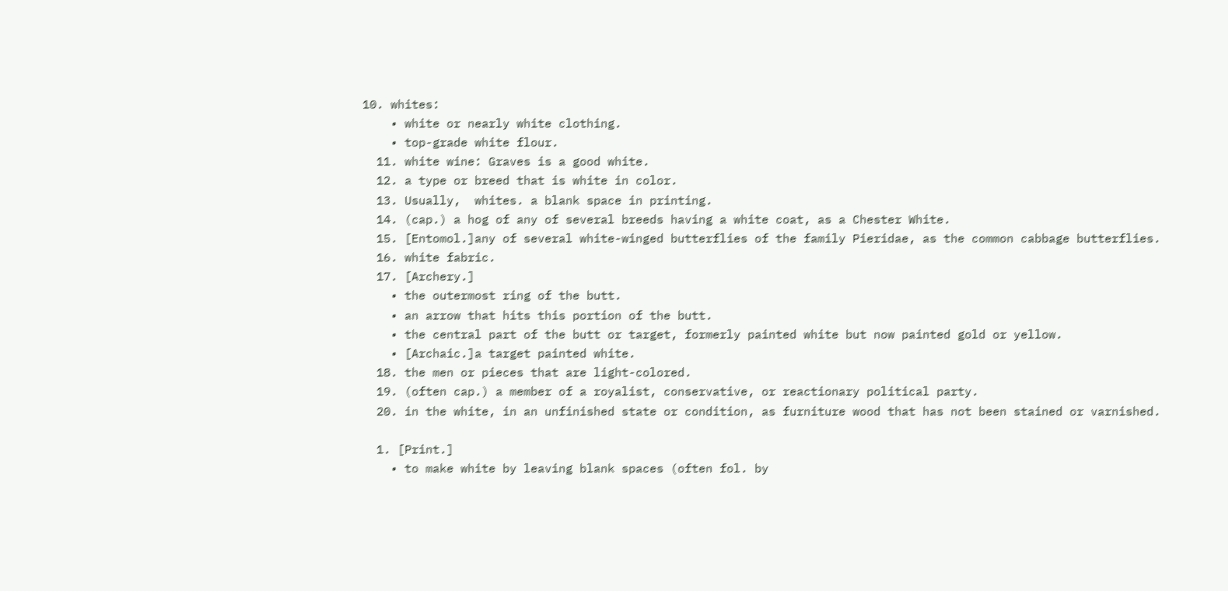10. whites:
    • white or nearly white clothing.
    • top-grade white flour.
  11. white wine: Graves is a good white.
  12. a type or breed that is white in color.
  13. Usually,  whites. a blank space in printing.
  14. (cap.) a hog of any of several breeds having a white coat, as a Chester White.
  15. [Entomol.]any of several white-winged butterflies of the family Pieridae, as the common cabbage butterflies.
  16. white fabric.
  17. [Archery.]
    • the outermost ring of the butt.
    • an arrow that hits this portion of the butt.
    • the central part of the butt or target, formerly painted white but now painted gold or yellow.
    • [Archaic.]a target painted white.
  18. the men or pieces that are light-colored.
  19. (often cap.) a member of a royalist, conservative, or reactionary political party.
  20. in the white, in an unfinished state or condition, as furniture wood that has not been stained or varnished.

  1. [Print.]
    • to make white by leaving blank spaces (often fol. by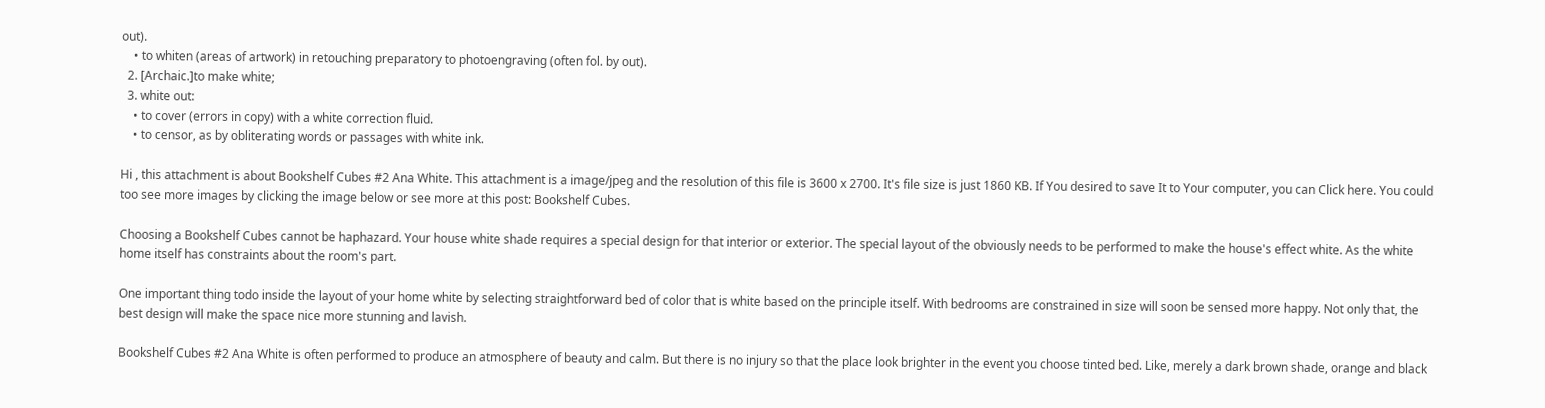out).
    • to whiten (areas of artwork) in retouching preparatory to photoengraving (often fol. by out).
  2. [Archaic.]to make white;
  3. white out:
    • to cover (errors in copy) with a white correction fluid.
    • to censor, as by obliterating words or passages with white ink.

Hi , this attachment is about Bookshelf Cubes #2 Ana White. This attachment is a image/jpeg and the resolution of this file is 3600 x 2700. It's file size is just 1860 KB. If You desired to save It to Your computer, you can Click here. You could too see more images by clicking the image below or see more at this post: Bookshelf Cubes.

Choosing a Bookshelf Cubes cannot be haphazard. Your house white shade requires a special design for that interior or exterior. The special layout of the obviously needs to be performed to make the house's effect white. As the white home itself has constraints about the room's part.

One important thing todo inside the layout of your home white by selecting straightforward bed of color that is white based on the principle itself. With bedrooms are constrained in size will soon be sensed more happy. Not only that, the best design will make the space nice more stunning and lavish.

Bookshelf Cubes #2 Ana White is often performed to produce an atmosphere of beauty and calm. But there is no injury so that the place look brighter in the event you choose tinted bed. Like, merely a dark brown shade, orange and black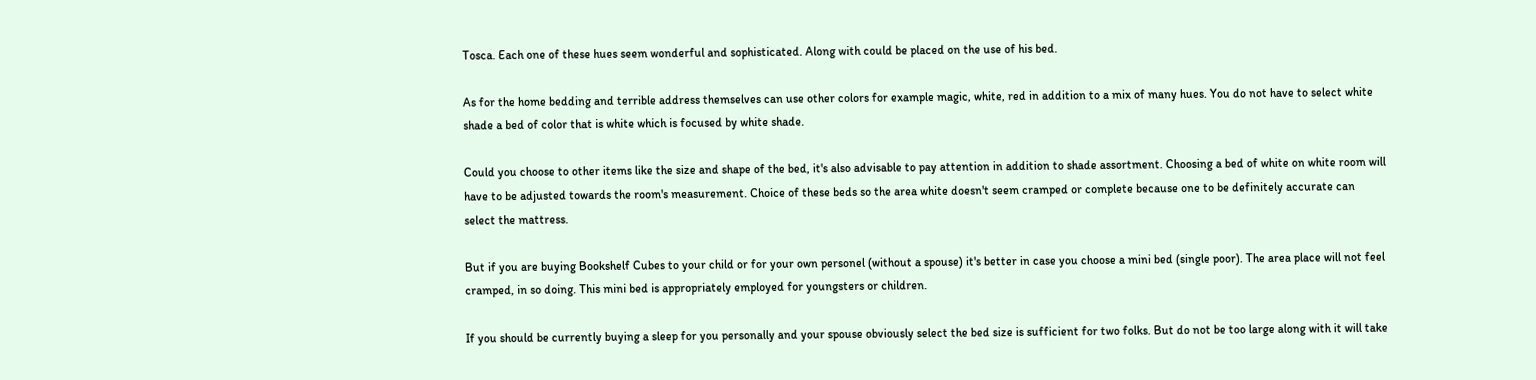Tosca. Each one of these hues seem wonderful and sophisticated. Along with could be placed on the use of his bed.

As for the home bedding and terrible address themselves can use other colors for example magic, white, red in addition to a mix of many hues. You do not have to select white shade a bed of color that is white which is focused by white shade.

Could you choose to other items like the size and shape of the bed, it's also advisable to pay attention in addition to shade assortment. Choosing a bed of white on white room will have to be adjusted towards the room's measurement. Choice of these beds so the area white doesn't seem cramped or complete because one to be definitely accurate can select the mattress.

But if you are buying Bookshelf Cubes to your child or for your own personel (without a spouse) it's better in case you choose a mini bed (single poor). The area place will not feel cramped, in so doing. This mini bed is appropriately employed for youngsters or children.

If you should be currently buying a sleep for you personally and your spouse obviously select the bed size is sufficient for two folks. But do not be too large along with it will take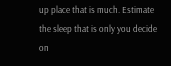up place that is much. Estimate the sleep that is only you decide on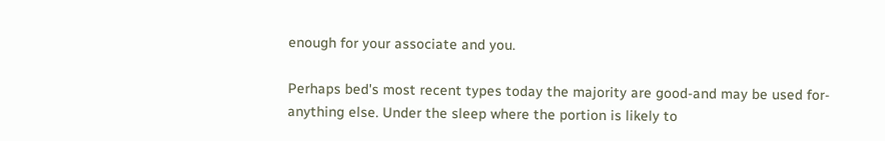enough for your associate and you.

Perhaps bed's most recent types today the majority are good-and may be used for-anything else. Under the sleep where the portion is likely to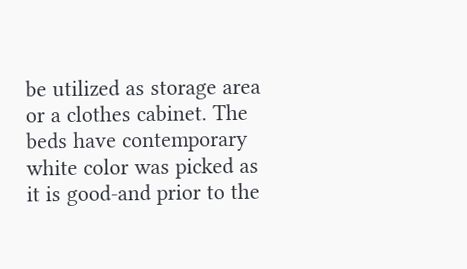be utilized as storage area or a clothes cabinet. The beds have contemporary white color was picked as it is good-and prior to the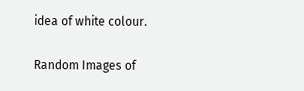idea of white colour.

Random Images of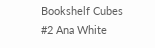Bookshelf Cubes #2 Ana White